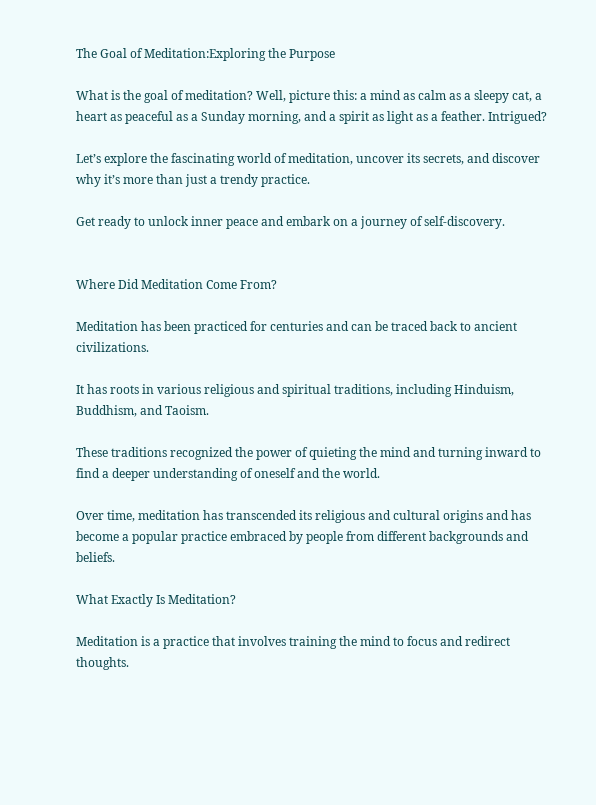The Goal of Meditation:Exploring the Purpose

What is the goal of meditation? Well, picture this: a mind as calm as a sleepy cat, a heart as peaceful as a Sunday morning, and a spirit as light as a feather. Intrigued?

Let’s explore the fascinating world of meditation, uncover its secrets, and discover why it’s more than just a trendy practice.

Get ready to unlock inner peace and embark on a journey of self-discovery.


Where Did Meditation Come From?

Meditation has been practiced for centuries and can be traced back to ancient civilizations.

It has roots in various religious and spiritual traditions, including Hinduism, Buddhism, and Taoism.

These traditions recognized the power of quieting the mind and turning inward to find a deeper understanding of oneself and the world.

Over time, meditation has transcended its religious and cultural origins and has become a popular practice embraced by people from different backgrounds and beliefs.

What Exactly Is Meditation?

Meditation is a practice that involves training the mind to focus and redirect thoughts.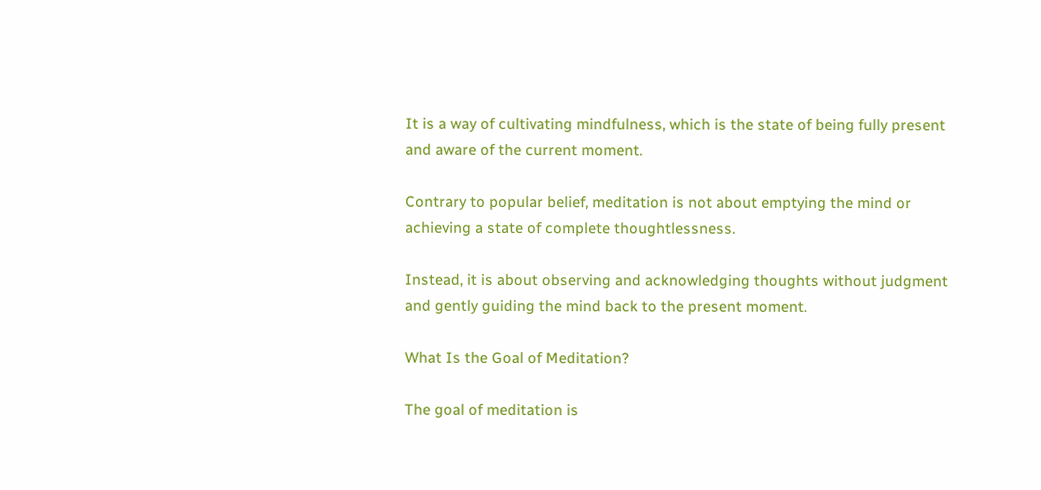It is a way of cultivating mindfulness, which is the state of being fully present and aware of the current moment.

Contrary to popular belief, meditation is not about emptying the mind or achieving a state of complete thoughtlessness.

Instead, it is about observing and acknowledging thoughts without judgment and gently guiding the mind back to the present moment.

What Is the Goal of Meditation?

The goal of meditation is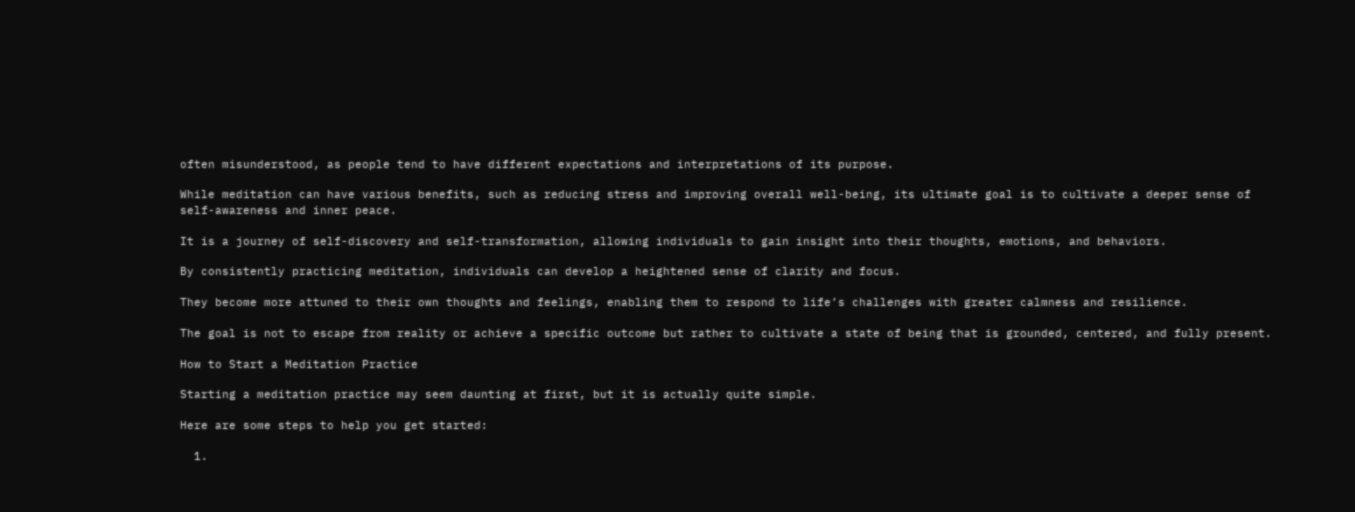often misunderstood, as people tend to have different expectations and interpretations of its purpose.

While meditation can have various benefits, such as reducing stress and improving overall well-being, its ultimate goal is to cultivate a deeper sense of self-awareness and inner peace.

It is a journey of self-discovery and self-transformation, allowing individuals to gain insight into their thoughts, emotions, and behaviors.

By consistently practicing meditation, individuals can develop a heightened sense of clarity and focus.

They become more attuned to their own thoughts and feelings, enabling them to respond to life’s challenges with greater calmness and resilience.

The goal is not to escape from reality or achieve a specific outcome but rather to cultivate a state of being that is grounded, centered, and fully present.

How to Start a Meditation Practice

Starting a meditation practice may seem daunting at first, but it is actually quite simple.

Here are some steps to help you get started:

  1.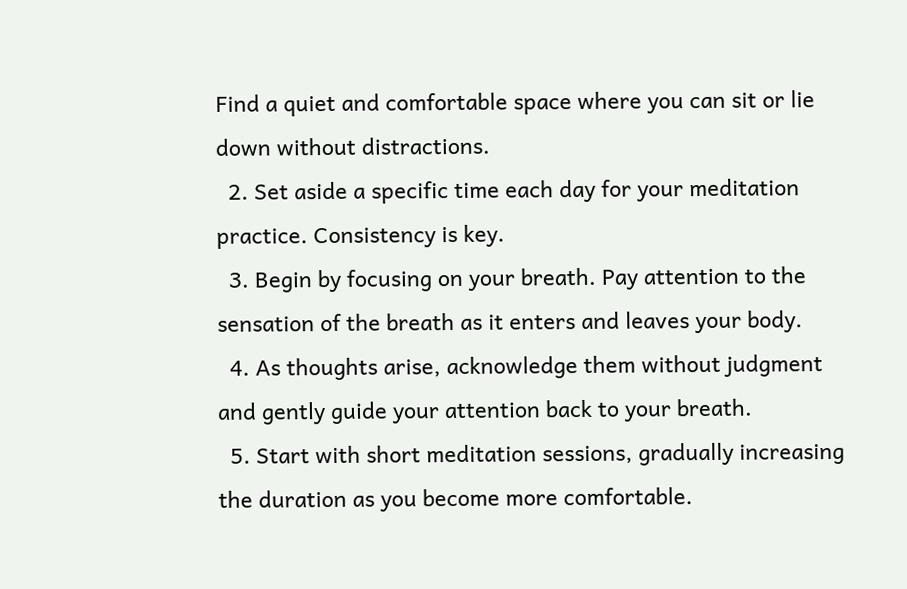Find a quiet and comfortable space where you can sit or lie down without distractions.
  2. Set aside a specific time each day for your meditation practice. Consistency is key.
  3. Begin by focusing on your breath. Pay attention to the sensation of the breath as it enters and leaves your body.
  4. As thoughts arise, acknowledge them without judgment and gently guide your attention back to your breath.
  5. Start with short meditation sessions, gradually increasing the duration as you become more comfortable.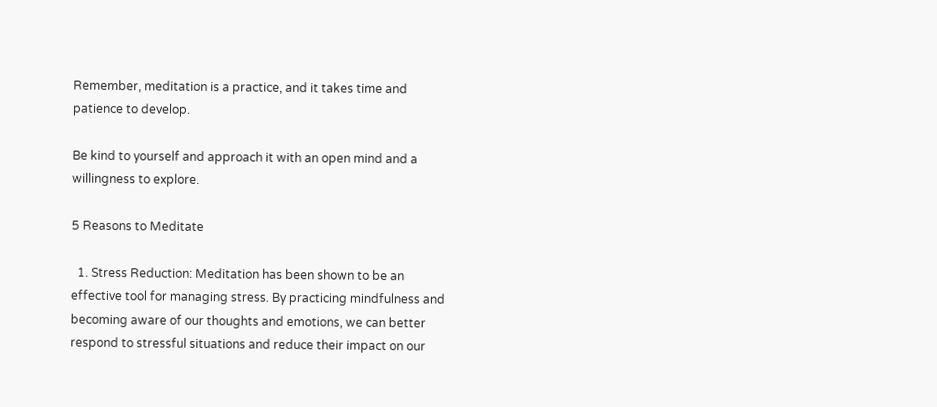Remember, meditation is a practice, and it takes time and patience to develop.

Be kind to yourself and approach it with an open mind and a willingness to explore.

5 Reasons to Meditate

  1. Stress Reduction: Meditation has been shown to be an effective tool for managing stress. By practicing mindfulness and becoming aware of our thoughts and emotions, we can better respond to stressful situations and reduce their impact on our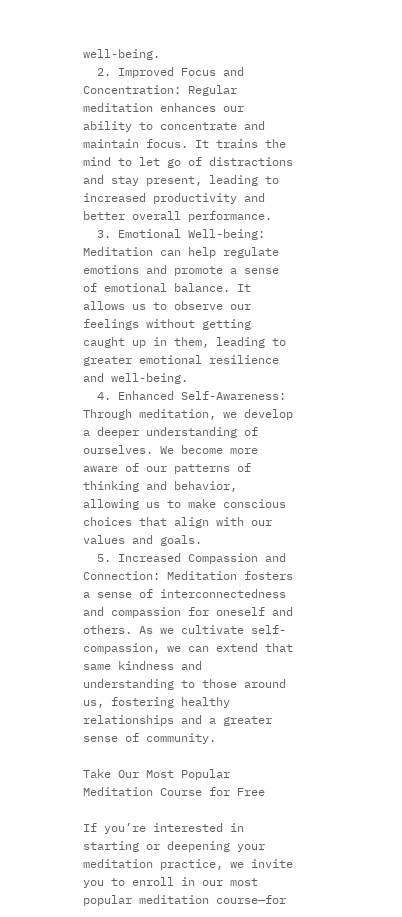well-being.
  2. Improved Focus and Concentration: Regular meditation enhances our ability to concentrate and maintain focus. It trains the mind to let go of distractions and stay present, leading to increased productivity and better overall performance.
  3. Emotional Well-being: Meditation can help regulate emotions and promote a sense of emotional balance. It allows us to observe our feelings without getting caught up in them, leading to greater emotional resilience and well-being.
  4. Enhanced Self-Awareness: Through meditation, we develop a deeper understanding of ourselves. We become more aware of our patterns of thinking and behavior, allowing us to make conscious choices that align with our values and goals.
  5. Increased Compassion and Connection: Meditation fosters a sense of interconnectedness and compassion for oneself and others. As we cultivate self-compassion, we can extend that same kindness and understanding to those around us, fostering healthy relationships and a greater sense of community.

Take Our Most Popular Meditation Course for Free

If you’re interested in starting or deepening your meditation practice, we invite you to enroll in our most popular meditation course—for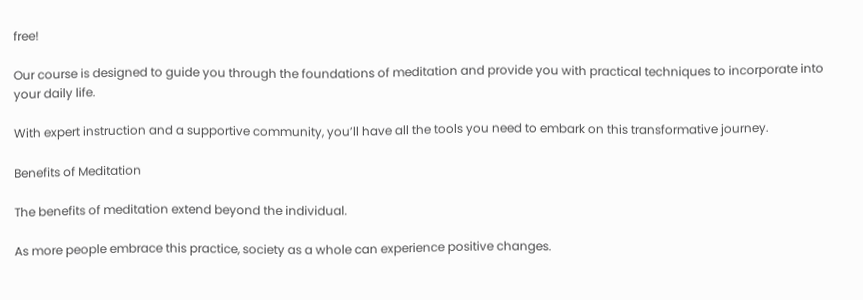free!

Our course is designed to guide you through the foundations of meditation and provide you with practical techniques to incorporate into your daily life.

With expert instruction and a supportive community, you’ll have all the tools you need to embark on this transformative journey.

Benefits of Meditation

The benefits of meditation extend beyond the individual.

As more people embrace this practice, society as a whole can experience positive changes.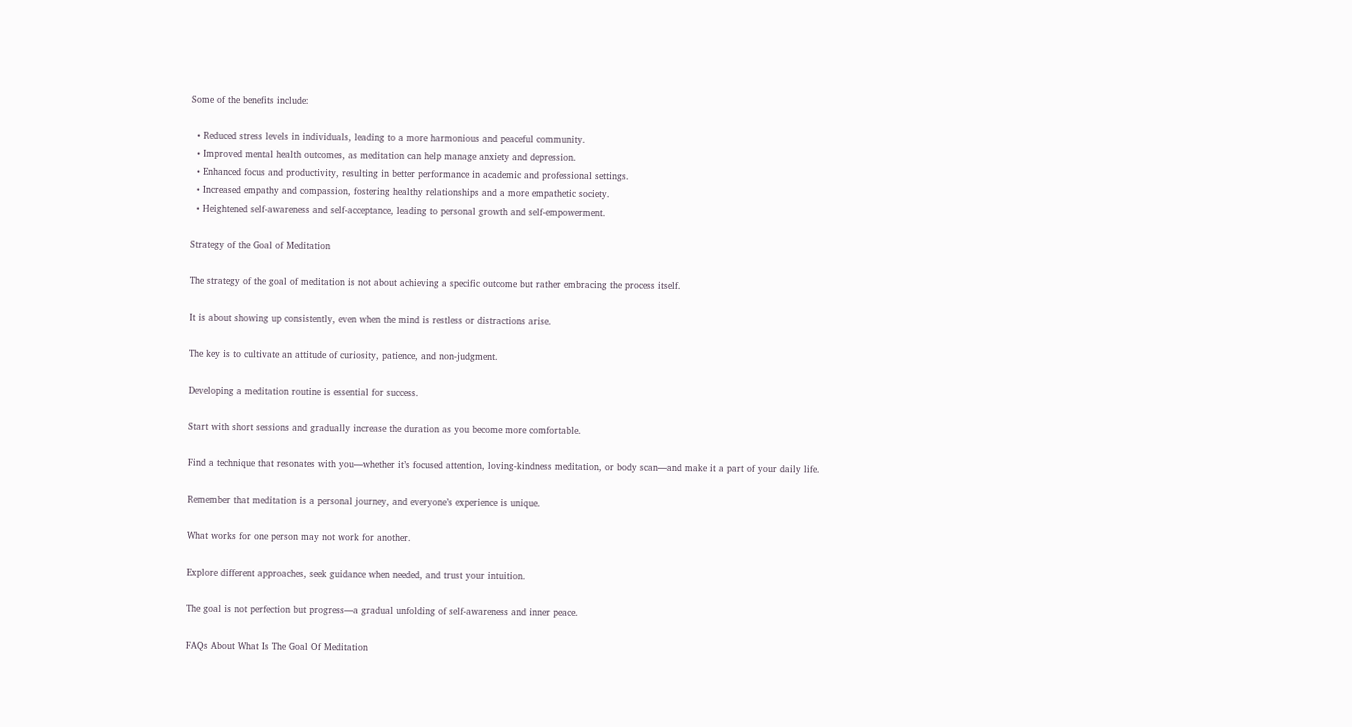Some of the benefits include:

  • Reduced stress levels in individuals, leading to a more harmonious and peaceful community.
  • Improved mental health outcomes, as meditation can help manage anxiety and depression.
  • Enhanced focus and productivity, resulting in better performance in academic and professional settings.
  • Increased empathy and compassion, fostering healthy relationships and a more empathetic society.
  • Heightened self-awareness and self-acceptance, leading to personal growth and self-empowerment.

Strategy of the Goal of Meditation

The strategy of the goal of meditation is not about achieving a specific outcome but rather embracing the process itself.

It is about showing up consistently, even when the mind is restless or distractions arise.

The key is to cultivate an attitude of curiosity, patience, and non-judgment.

Developing a meditation routine is essential for success.

Start with short sessions and gradually increase the duration as you become more comfortable.

Find a technique that resonates with you—whether it’s focused attention, loving-kindness meditation, or body scan—and make it a part of your daily life.

Remember that meditation is a personal journey, and everyone’s experience is unique.

What works for one person may not work for another.

Explore different approaches, seek guidance when needed, and trust your intuition.

The goal is not perfection but progress—a gradual unfolding of self-awareness and inner peace.

FAQs About What Is The Goal Of Meditation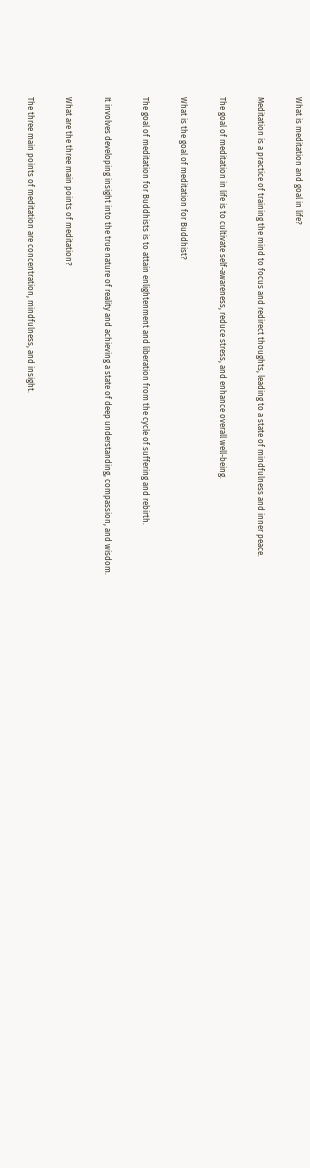What is meditation and goal in life?

Meditation is a practice of training the mind to focus and redirect thoughts, leading to a state of mindfulness and inner peace.

The goal of meditation in life is to cultivate self-awareness, reduce stress, and enhance overall well-being.

What is the goal of meditation for Buddhist?

The goal of meditation for Buddhists is to attain enlightenment and liberation from the cycle of suffering and rebirth.

It involves developing insight into the true nature of reality and achieving a state of deep understanding, compassion, and wisdom.

What are the three main points of meditation?

The three main points of meditation are concentration, mindfulness, and insight.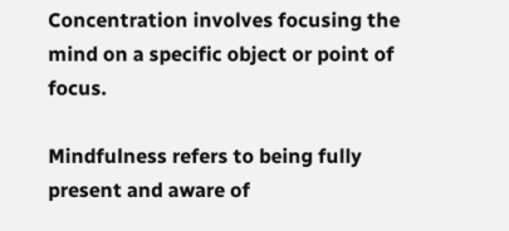Concentration involves focusing the mind on a specific object or point of focus.

Mindfulness refers to being fully present and aware of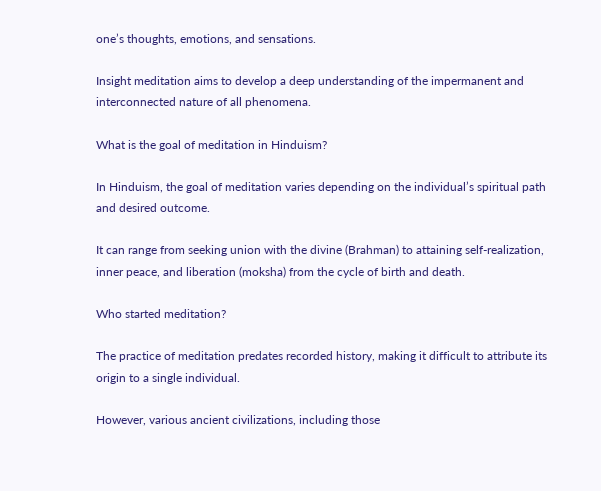one’s thoughts, emotions, and sensations.

Insight meditation aims to develop a deep understanding of the impermanent and interconnected nature of all phenomena.

What is the goal of meditation in Hinduism?

In Hinduism, the goal of meditation varies depending on the individual’s spiritual path and desired outcome.

It can range from seeking union with the divine (Brahman) to attaining self-realization, inner peace, and liberation (moksha) from the cycle of birth and death.

Who started meditation?

The practice of meditation predates recorded history, making it difficult to attribute its origin to a single individual.

However, various ancient civilizations, including those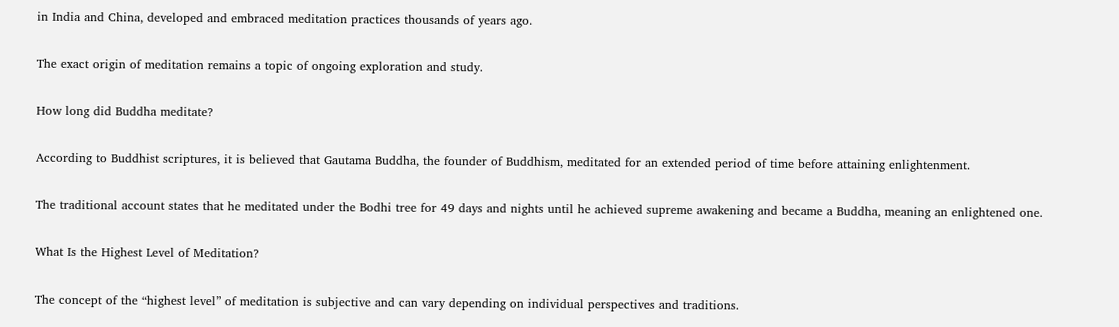in India and China, developed and embraced meditation practices thousands of years ago.

The exact origin of meditation remains a topic of ongoing exploration and study.

How long did Buddha meditate?

According to Buddhist scriptures, it is believed that Gautama Buddha, the founder of Buddhism, meditated for an extended period of time before attaining enlightenment.

The traditional account states that he meditated under the Bodhi tree for 49 days and nights until he achieved supreme awakening and became a Buddha, meaning an enlightened one.

What Is the Highest Level of Meditation?

The concept of the “highest level” of meditation is subjective and can vary depending on individual perspectives and traditions.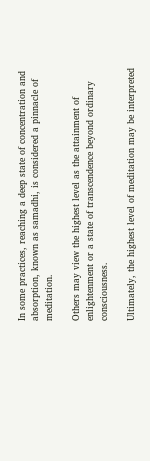In some practices, reaching a deep state of concentration and absorption, known as samadhi, is considered a pinnacle of meditation.

Others may view the highest level as the attainment of enlightenment or a state of transcendence beyond ordinary consciousness.

Ultimately, the highest level of meditation may be interpreted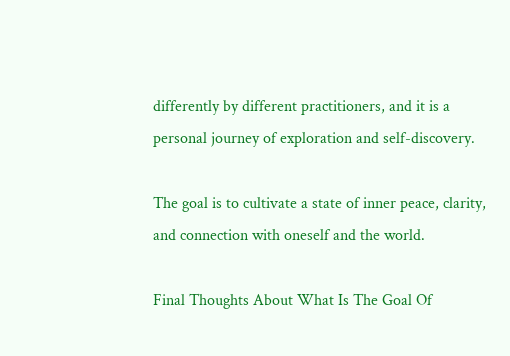differently by different practitioners, and it is a personal journey of exploration and self-discovery.

The goal is to cultivate a state of inner peace, clarity, and connection with oneself and the world.

Final Thoughts About What Is The Goal Of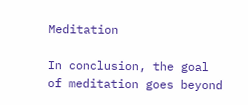Meditation

In conclusion, the goal of meditation goes beyond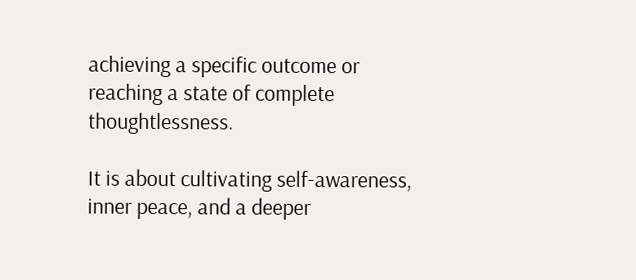achieving a specific outcome or reaching a state of complete thoughtlessness.

It is about cultivating self-awareness, inner peace, and a deeper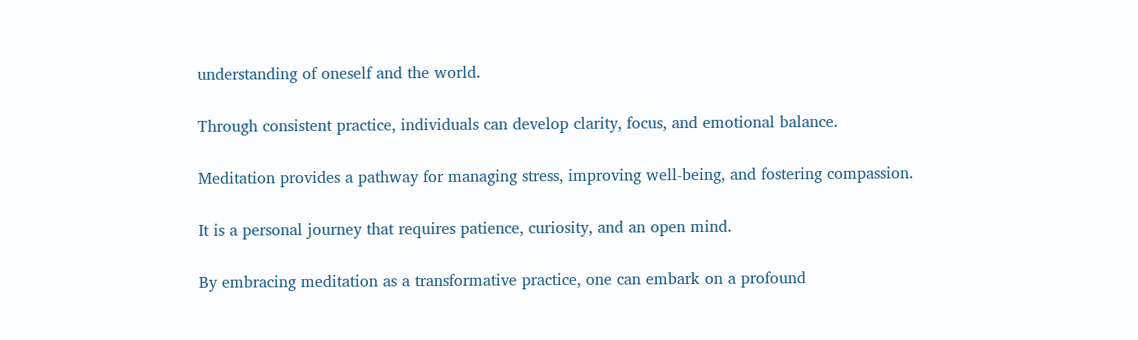understanding of oneself and the world.

Through consistent practice, individuals can develop clarity, focus, and emotional balance.

Meditation provides a pathway for managing stress, improving well-being, and fostering compassion.

It is a personal journey that requires patience, curiosity, and an open mind.

By embracing meditation as a transformative practice, one can embark on a profound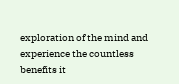exploration of the mind and experience the countless benefits it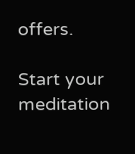offers.

Start your meditation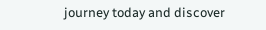journey today and discover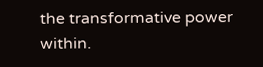the transformative power within.